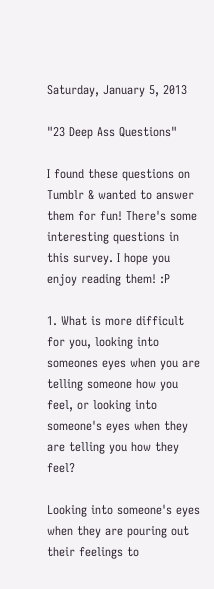Saturday, January 5, 2013

"23 Deep Ass Questions"

I found these questions on Tumblr & wanted to answer them for fun! There's some interesting questions in this survey. I hope you enjoy reading them! :P

1. What is more difficult for you, looking into someones eyes when you are telling someone how you feel, or looking into someone's eyes when they are telling you how they feel?

Looking into someone's eyes when they are pouring out their feelings to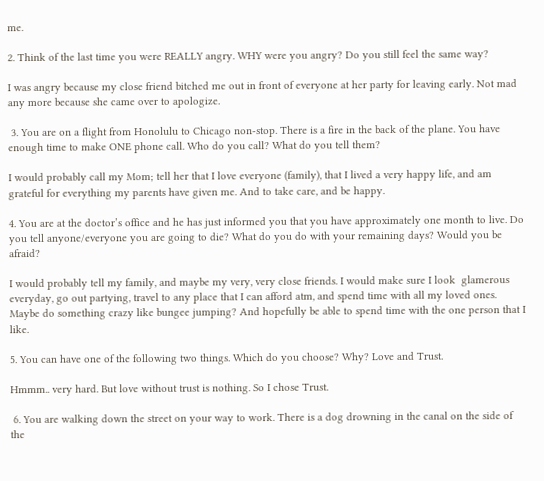me.

2. Think of the last time you were REALLY angry. WHY were you angry? Do you still feel the same way?

I was angry because my close friend bitched me out in front of everyone at her party for leaving early. Not mad any more because she came over to apologize.

 3. You are on a flight from Honolulu to Chicago non-stop. There is a fire in the back of the plane. You have enough time to make ONE phone call. Who do you call? What do you tell them?

I would probably call my Mom; tell her that I love everyone (family), that I lived a very happy life, and am grateful for everything my parents have given me. And to take care, and be happy.

4. You are at the doctor’s office and he has just informed you that you have approximately one month to live. Do you tell anyone/everyone you are going to die? What do you do with your remaining days? Would you be afraid?

I would probably tell my family, and maybe my very, very close friends. I would make sure I look  glamerous everyday, go out partying, travel to any place that I can afford atm, and spend time with all my loved ones. Maybe do something crazy like bungee jumping? And hopefully be able to spend time with the one person that I like.

5. You can have one of the following two things. Which do you choose? Why? Love and Trust.

Hmmm.. very hard. But love without trust is nothing. So I chose Trust.

 6. You are walking down the street on your way to work. There is a dog drowning in the canal on the side of the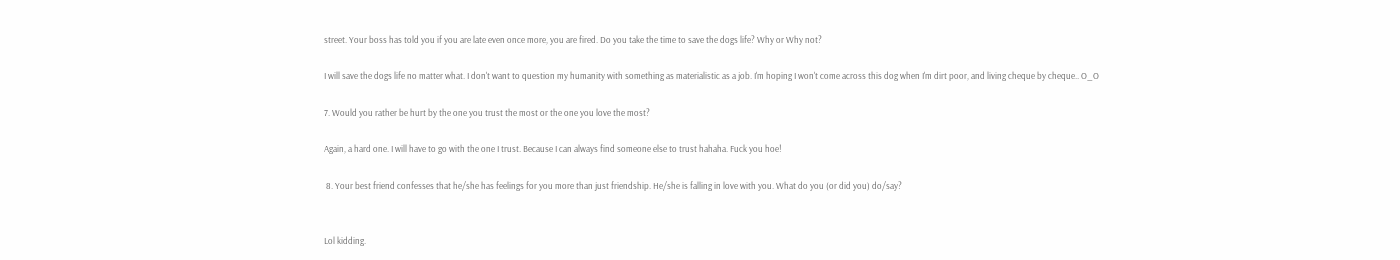street. Your boss has told you if you are late even once more, you are fired. Do you take the time to save the dogs life? Why or Why not?

I will save the dogs life no matter what. I don't want to question my humanity with something as materialistic as a job. I'm hoping I won't come across this dog when I'm dirt poor, and living cheque by cheque.. O_O

7. Would you rather be hurt by the one you trust the most or the one you love the most?

Again, a hard one. I will have to go with the one I trust. Because I can always find someone else to trust hahaha. Fuck you hoe!

 8. Your best friend confesses that he/she has feelings for you more than just friendship. He/she is falling in love with you. What do you (or did you) do/say?


Lol kidding.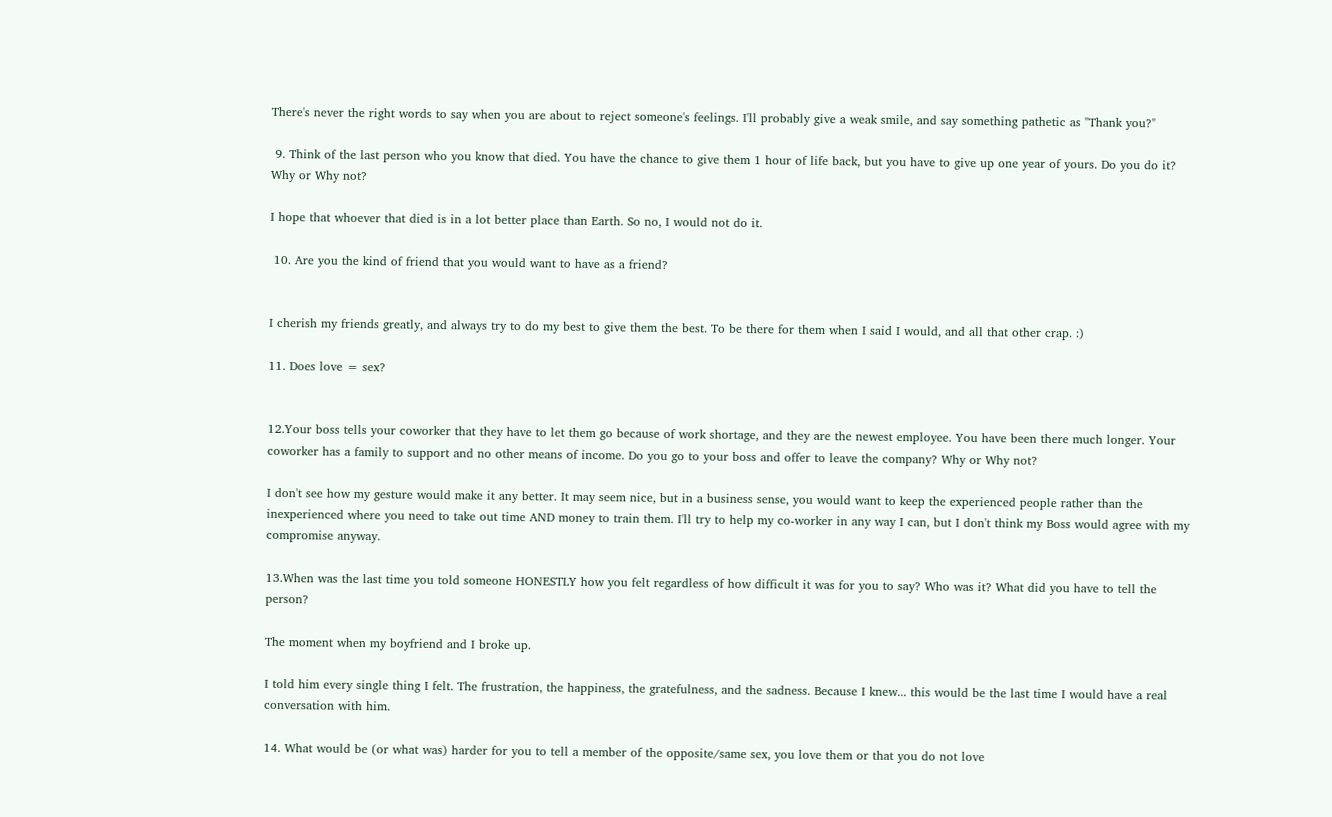There's never the right words to say when you are about to reject someone's feelings. I'll probably give a weak smile, and say something pathetic as "Thank you?"

 9. Think of the last person who you know that died. You have the chance to give them 1 hour of life back, but you have to give up one year of yours. Do you do it? Why or Why not?

I hope that whoever that died is in a lot better place than Earth. So no, I would not do it.

 10. Are you the kind of friend that you would want to have as a friend?


I cherish my friends greatly, and always try to do my best to give them the best. To be there for them when I said I would, and all that other crap. :)

11. Does love = sex?


12.Your boss tells your coworker that they have to let them go because of work shortage, and they are the newest employee. You have been there much longer. Your coworker has a family to support and no other means of income. Do you go to your boss and offer to leave the company? Why or Why not?

I don't see how my gesture would make it any better. It may seem nice, but in a business sense, you would want to keep the experienced people rather than the inexperienced where you need to take out time AND money to train them. I'll try to help my co-worker in any way I can, but I don't think my Boss would agree with my compromise anyway.

13.When was the last time you told someone HONESTLY how you felt regardless of how difficult it was for you to say? Who was it? What did you have to tell the person?

The moment when my boyfriend and I broke up.

I told him every single thing I felt. The frustration, the happiness, the gratefulness, and the sadness. Because I knew... this would be the last time I would have a real conversation with him.

14. What would be (or what was) harder for you to tell a member of the opposite/same sex, you love them or that you do not love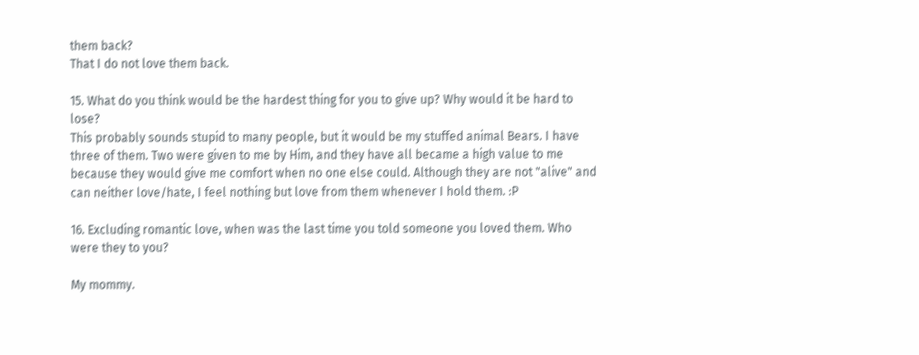them back?
That I do not love them back.

15. What do you think would be the hardest thing for you to give up? Why would it be hard to lose?
This probably sounds stupid to many people, but it would be my stuffed animal Bears. I have three of them. Two were given to me by Him, and they have all became a high value to me because they would give me comfort when no one else could. Although they are not "alive" and can neither love/hate, I feel nothing but love from them whenever I hold them. :P

16. Excluding romantic love, when was the last time you told someone you loved them. Who were they to you?

My mommy.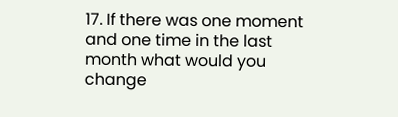17. If there was one moment and one time in the last month what would you change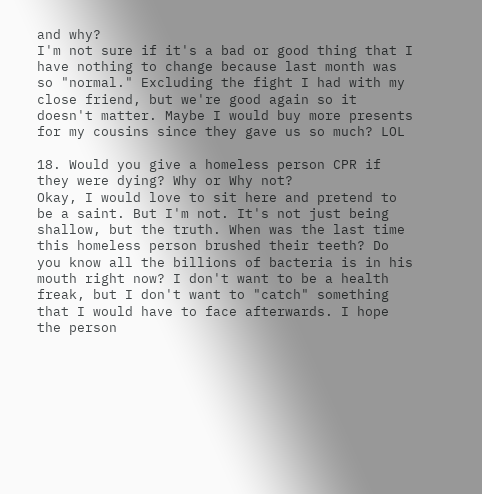and why?
I'm not sure if it's a bad or good thing that I have nothing to change because last month was so "normal." Excluding the fight I had with my close friend, but we're good again so it doesn't matter. Maybe I would buy more presents for my cousins since they gave us so much? LOL

18. Would you give a homeless person CPR if they were dying? Why or Why not?
Okay, I would love to sit here and pretend to be a saint. But I'm not. It's not just being shallow, but the truth. When was the last time this homeless person brushed their teeth? Do you know all the billions of bacteria is in his mouth right now? I don't want to be a health freak, but I don't want to "catch" something that I would have to face afterwards. I hope the person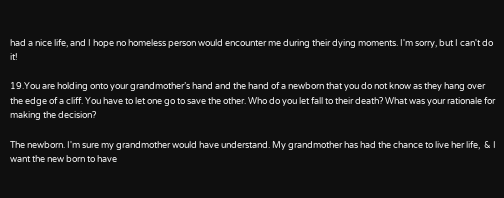had a nice life, and I hope no homeless person would encounter me during their dying moments. I'm sorry, but I can't do it!

19.You are holding onto your grandmother’s hand and the hand of a newborn that you do not know as they hang over the edge of a cliff. You have to let one go to save the other. Who do you let fall to their death? What was your rationale for making the decision?

The newborn. I'm sure my grandmother would have understand. My grandmother has had the chance to live her life,  & I want the new born to have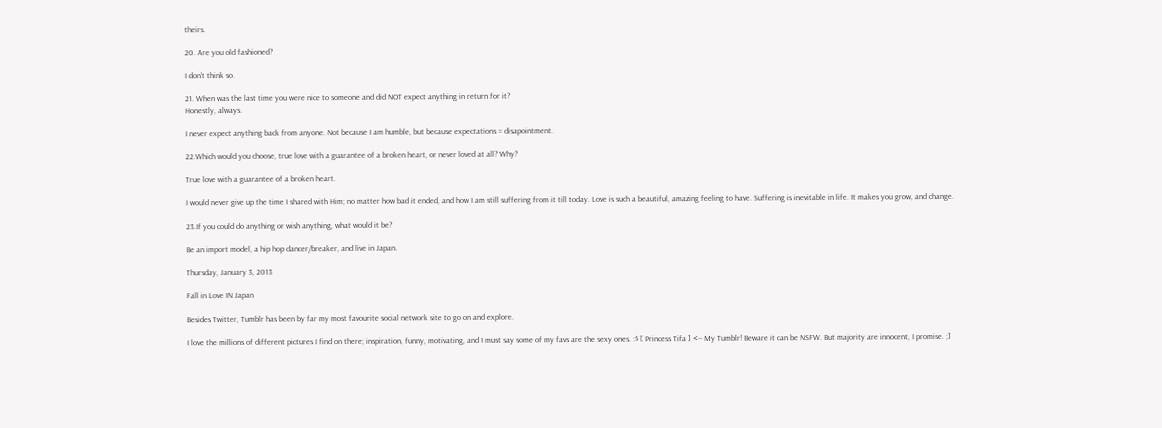theirs.

20. Are you old fashioned?

I don't think so.

21. When was the last time you were nice to someone and did NOT expect anything in return for it?
Honestly, always.

I never expect anything back from anyone. Not because I am humble, but because expectations = disapointment.

22.Which would you choose, true love with a guarantee of a broken heart, or never loved at all? Why?

True love with a guarantee of a broken heart.

I would never give up the time I shared with Him; no matter how bad it ended, and how I am still suffering from it till today. Love is such a beautiful, amazing feeling to have. Suffering is inevitable in life. It makes you grow, and change.

23.If you could do anything or wish anything, what would it be?

Be an import model, a hip hop dancer/breaker, and live in Japan.

Thursday, January 3, 2013

Fall in Love IN Japan

Besides Twitter, Tumblr has been by far my most favourite social network site to go on and explore.

I love the millions of different pictures I find on there; inspiration, funny, motivating, and I must say some of my favs are the sexy ones. :$ [ Princess Tifa ] <-- My Tumblr! Beware it can be NSFW. But majority are innocent, I promise. ;]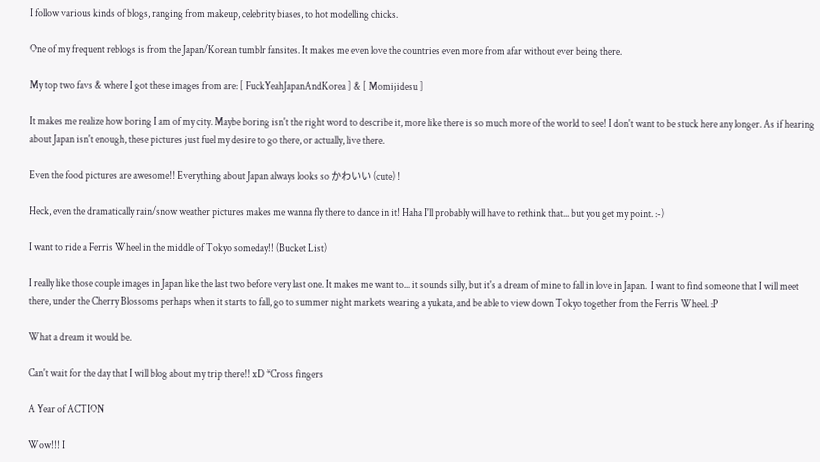I follow various kinds of blogs, ranging from makeup, celebrity biases, to hot modelling chicks.

One of my frequent reblogs is from the Japan/Korean tumblr fansites. It makes me even love the countries even more from afar without ever being there.

My top two favs & where I got these images from are: [ FuckYeahJapanAndKorea ] & [ Momijidesu ]

It makes me realize how boring I am of my city. Maybe boring isn't the right word to describe it, more like there is so much more of the world to see! I don't want to be stuck here any longer. As if hearing about Japan isn't enough, these pictures just fuel my desire to go there, or actually, live there.

Even the food pictures are awesome!! Everything about Japan always looks so かわいい (cute) !

Heck, even the dramatically rain/snow weather pictures makes me wanna fly there to dance in it! Haha I'll probably will have to rethink that... but you get my point. :-)

I want to ride a Ferris Wheel in the middle of Tokyo someday!! (Bucket List)

I really like those couple images in Japan like the last two before very last one. It makes me want to... it sounds silly, but it's a dream of mine to fall in love in Japan.  I want to find someone that I will meet there, under the Cherry Blossoms perhaps when it starts to fall, go to summer night markets wearing a yukata, and be able to view down Tokyo together from the Ferris Wheel. :P

What a dream it would be.

Can't wait for the day that I will blog about my trip there!! xD *Cross fingers

A Year of ACTION

Wow!!! I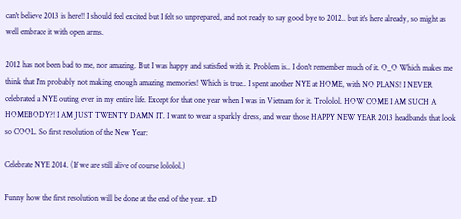can't believe 2013 is here!! I should feel excited but I felt so unprepared, and not ready to say good bye to 2012.. but it's here already, so might as well embrace it with open arms.

2012 has not been bad to me, nor amazing. But I was happy and satisfied with it. Problem is.. I don't remember much of it. O_O Which makes me think that I'm probably not making enough amazing memories! Which is true.. I spent another NYE at HOME, with NO PLANS! I NEVER celebrated a NYE outing ever in my entire life. Except for that one year when I was in Vietnam for it. Trololol. HOW COME I AM SUCH A HOMEBODY?! I AM JUST TWENTY DAMN IT. I want to wear a sparkly dress, and wear those HAPPY NEW YEAR 2013 headbands that look so COOL. So first resolution of the New Year:

Celebrate NYE 2014. (If we are still alive of course lololol.)

Funny how the first resolution will be done at the end of the year. xD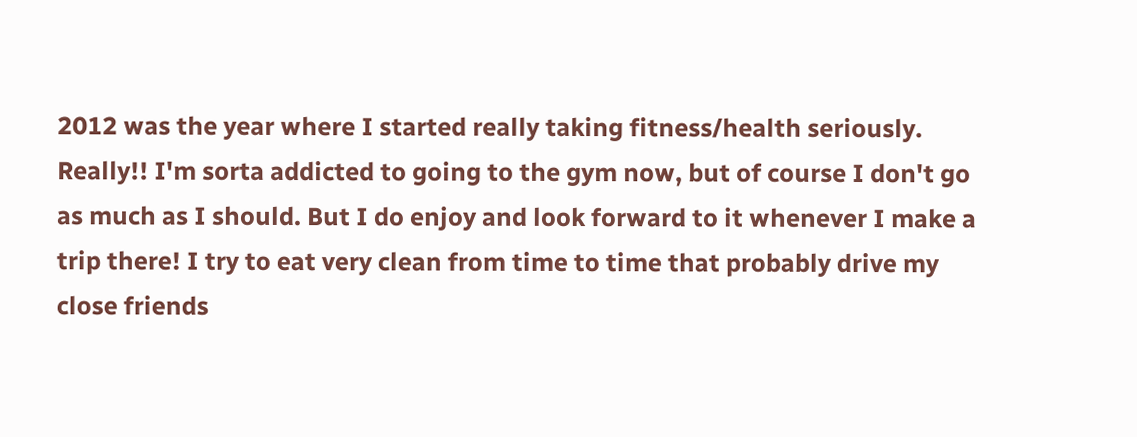2012 was the year where I started really taking fitness/health seriously. Really!! I'm sorta addicted to going to the gym now, but of course I don't go as much as I should. But I do enjoy and look forward to it whenever I make a trip there! I try to eat very clean from time to time that probably drive my close friends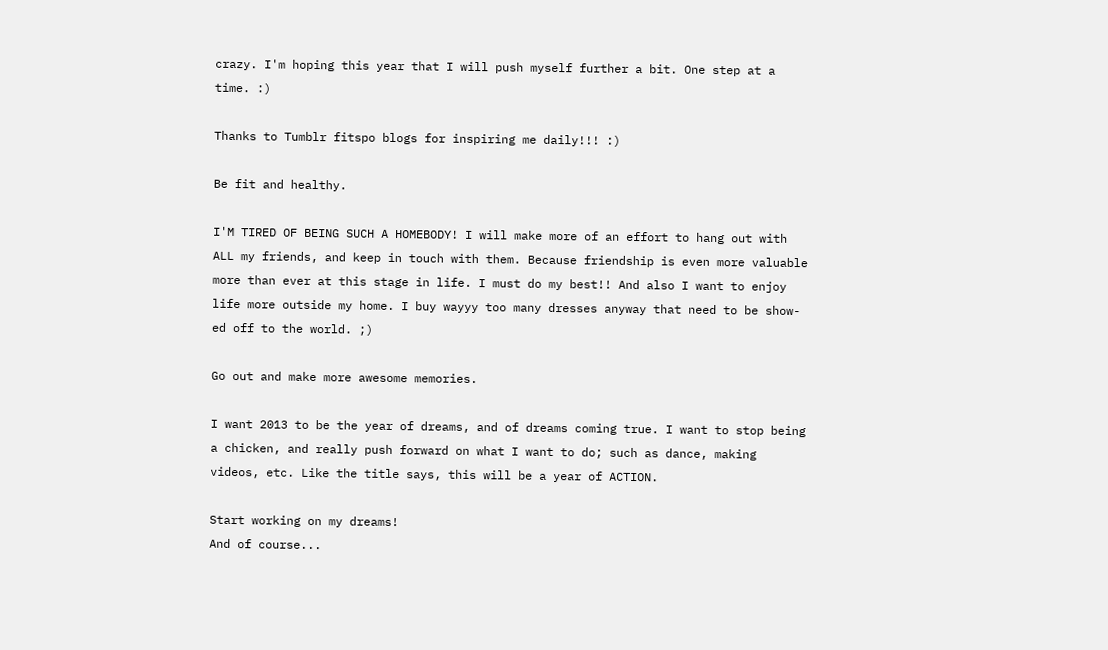crazy. I'm hoping this year that I will push myself further a bit. One step at a time. :)

Thanks to Tumblr fitspo blogs for inspiring me daily!!! :)

Be fit and healthy.

I'M TIRED OF BEING SUCH A HOMEBODY! I will make more of an effort to hang out with ALL my friends, and keep in touch with them. Because friendship is even more valuable more than ever at this stage in life. I must do my best!! And also I want to enjoy life more outside my home. I buy wayyy too many dresses anyway that need to be show-ed off to the world. ;)

Go out and make more awesome memories.

I want 2013 to be the year of dreams, and of dreams coming true. I want to stop being a chicken, and really push forward on what I want to do; such as dance, making videos, etc. Like the title says, this will be a year of ACTION.

Start working on my dreams!
And of course...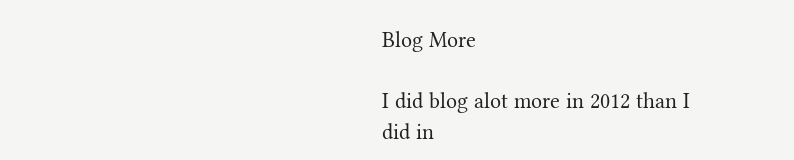Blog More

I did blog alot more in 2012 than I did in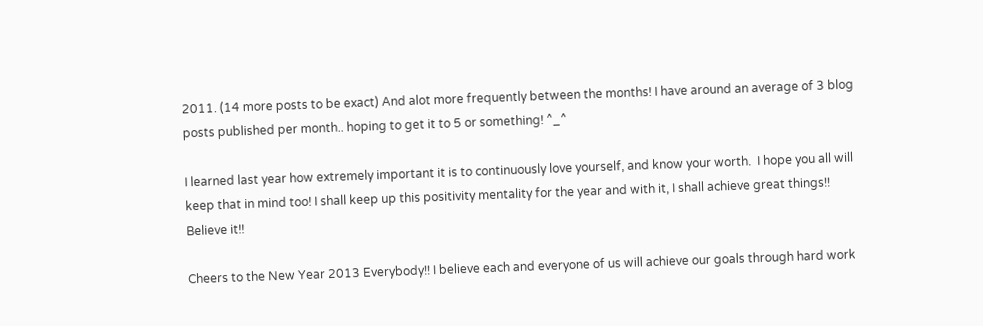2011. (14 more posts to be exact) And alot more frequently between the months! I have around an average of 3 blog posts published per month.. hoping to get it to 5 or something! ^_^

I learned last year how extremely important it is to continuously love yourself, and know your worth.  I hope you all will keep that in mind too! I shall keep up this positivity mentality for the year and with it, I shall achieve great things!! Believe it!!

Cheers to the New Year 2013 Everybody!! I believe each and everyone of us will achieve our goals through hard work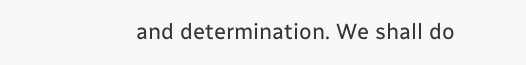and determination. We shall do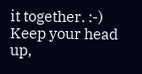it together. :-) Keep your head up,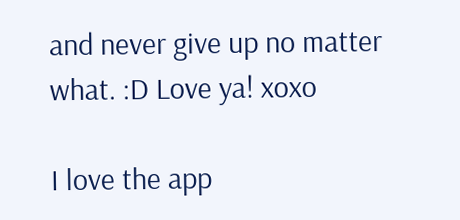and never give up no matter what. :D Love ya! xoxo

I love the app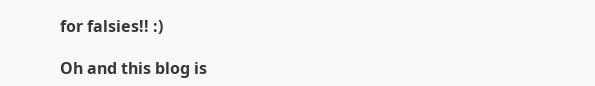for falsies!! :)

Oh and this blog is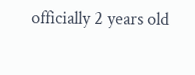officially 2 years old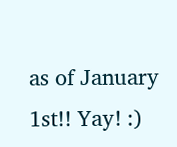as of January 1st!! Yay! :)